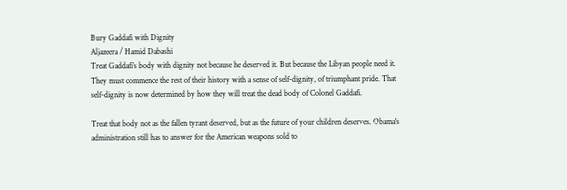Bury Gaddafi with Dignity
Aljazeera / Hamid Dabashi
Treat Gaddafi’s body with dignity not because he deserved it. But because the Libyan people need it. They must commence the rest of their history with a sense of self-dignity, of triumphant pride. That self-dignity is now determined by how they will treat the dead body of Colonel Gaddafi.

Treat that body not as the fallen tyrant deserved, but as the future of your children deserves. Obama's administration still has to answer for the American weapons sold to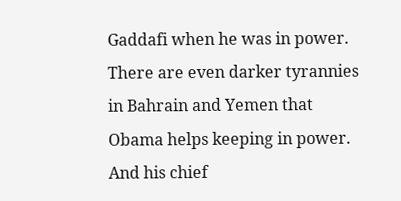Gaddafi when he was in power. There are even darker tyrannies in Bahrain and Yemen that Obama helps keeping in power. And his chief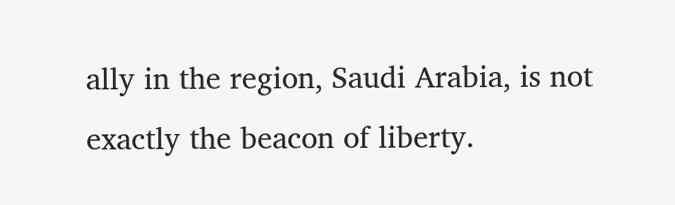ally in the region, Saudi Arabia, is not exactly the beacon of liberty.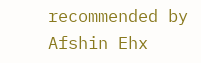recommended by Afshin Ehx